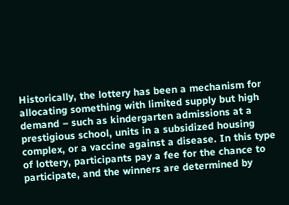Historically, the lottery has been a mechanism for allocating something with limited supply but high demand – such as kindergarten admissions at a prestigious school, units in a subsidized housing complex, or a vaccine against a disease. In this type of lottery, participants pay a fee for the chance to participate, and the winners are determined by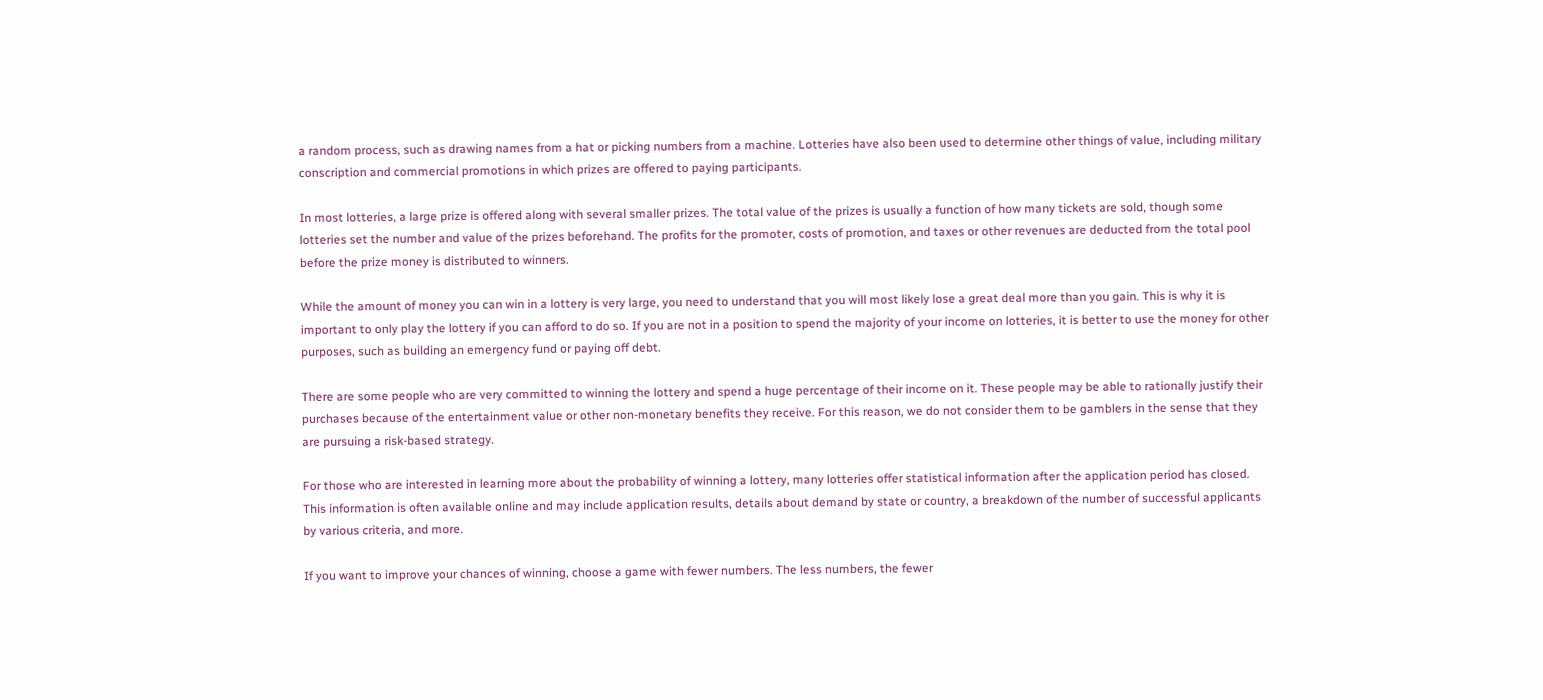a random process, such as drawing names from a hat or picking numbers from a machine. Lotteries have also been used to determine other things of value, including military conscription and commercial promotions in which prizes are offered to paying participants.

In most lotteries, a large prize is offered along with several smaller prizes. The total value of the prizes is usually a function of how many tickets are sold, though some lotteries set the number and value of the prizes beforehand. The profits for the promoter, costs of promotion, and taxes or other revenues are deducted from the total pool before the prize money is distributed to winners.

While the amount of money you can win in a lottery is very large, you need to understand that you will most likely lose a great deal more than you gain. This is why it is important to only play the lottery if you can afford to do so. If you are not in a position to spend the majority of your income on lotteries, it is better to use the money for other purposes, such as building an emergency fund or paying off debt.

There are some people who are very committed to winning the lottery and spend a huge percentage of their income on it. These people may be able to rationally justify their purchases because of the entertainment value or other non-monetary benefits they receive. For this reason, we do not consider them to be gamblers in the sense that they are pursuing a risk-based strategy.

For those who are interested in learning more about the probability of winning a lottery, many lotteries offer statistical information after the application period has closed. This information is often available online and may include application results, details about demand by state or country, a breakdown of the number of successful applicants by various criteria, and more.

If you want to improve your chances of winning, choose a game with fewer numbers. The less numbers, the fewer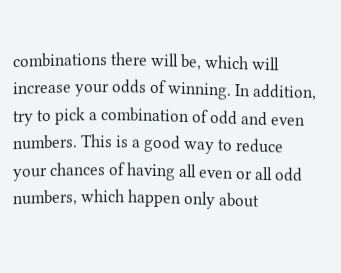combinations there will be, which will increase your odds of winning. In addition, try to pick a combination of odd and even numbers. This is a good way to reduce your chances of having all even or all odd numbers, which happen only about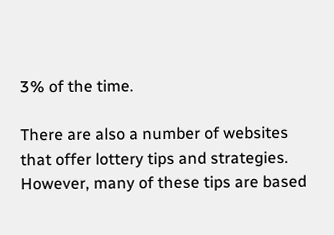3% of the time.

There are also a number of websites that offer lottery tips and strategies. However, many of these tips are based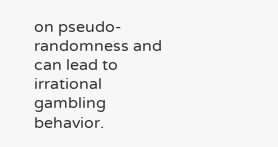on pseudo-randomness and can lead to irrational gambling behavior.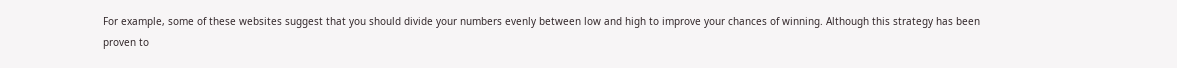For example, some of these websites suggest that you should divide your numbers evenly between low and high to improve your chances of winning. Although this strategy has been proven to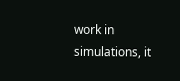work in simulations, it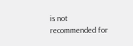is not recommended for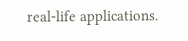real-life applications.